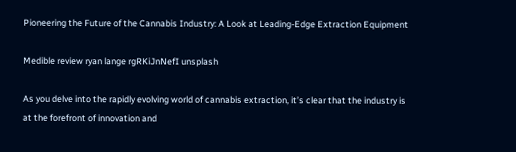Pioneering the Future of the Cannabis Industry: A Look at Leading-Edge Extraction Equipment

Medible review ryan lange rgRKiJnNefI unsplash

As you delve into the rapidly evolving world of cannabis extraction, it’s clear that the industry is at the forefront of innovation and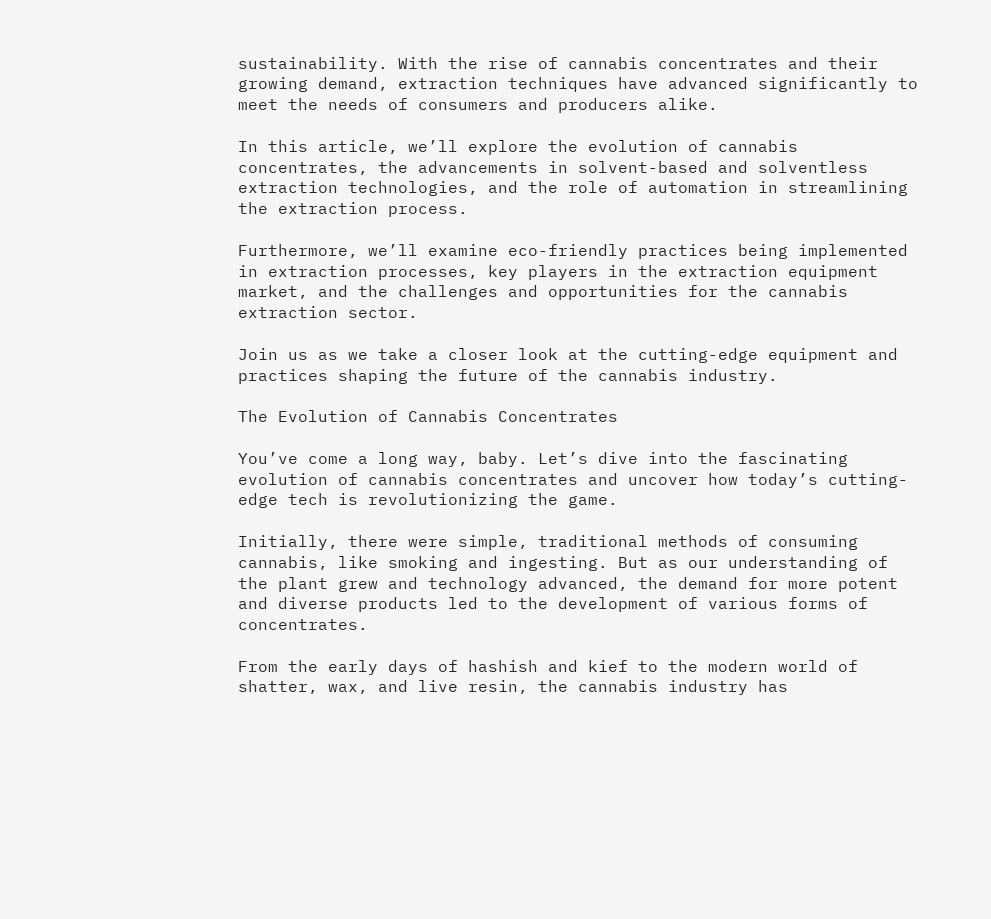sustainability. With the rise of cannabis concentrates and their growing demand, extraction techniques have advanced significantly to meet the needs of consumers and producers alike.

In this article, we’ll explore the evolution of cannabis concentrates, the advancements in solvent-based and solventless extraction technologies, and the role of automation in streamlining the extraction process.

Furthermore, we’ll examine eco-friendly practices being implemented in extraction processes, key players in the extraction equipment market, and the challenges and opportunities for the cannabis extraction sector.

Join us as we take a closer look at the cutting-edge equipment and practices shaping the future of the cannabis industry.

The Evolution of Cannabis Concentrates

You’ve come a long way, baby. Let’s dive into the fascinating evolution of cannabis concentrates and uncover how today’s cutting-edge tech is revolutionizing the game.

Initially, there were simple, traditional methods of consuming cannabis, like smoking and ingesting. But as our understanding of the plant grew and technology advanced, the demand for more potent and diverse products led to the development of various forms of concentrates.

From the early days of hashish and kief to the modern world of shatter, wax, and live resin, the cannabis industry has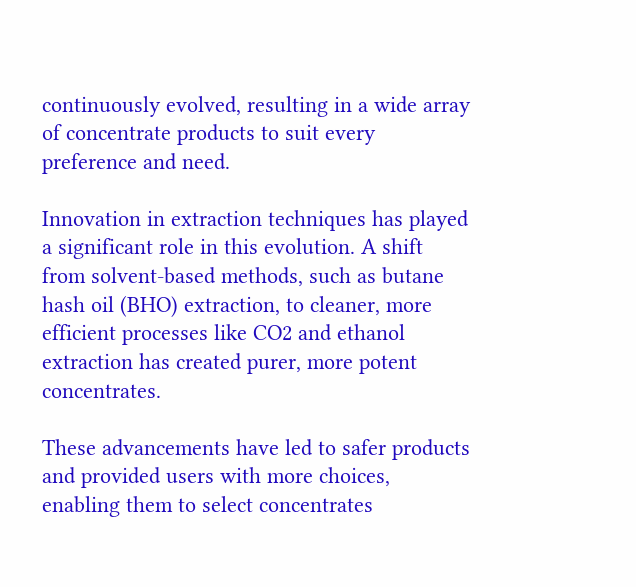continuously evolved, resulting in a wide array of concentrate products to suit every preference and need.

Innovation in extraction techniques has played a significant role in this evolution. A shift from solvent-based methods, such as butane hash oil (BHO) extraction, to cleaner, more efficient processes like CO2 and ethanol extraction has created purer, more potent concentrates.

These advancements have led to safer products and provided users with more choices, enabling them to select concentrates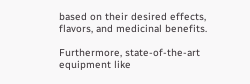based on their desired effects, flavors, and medicinal benefits.

Furthermore, state-of-the-art equipment like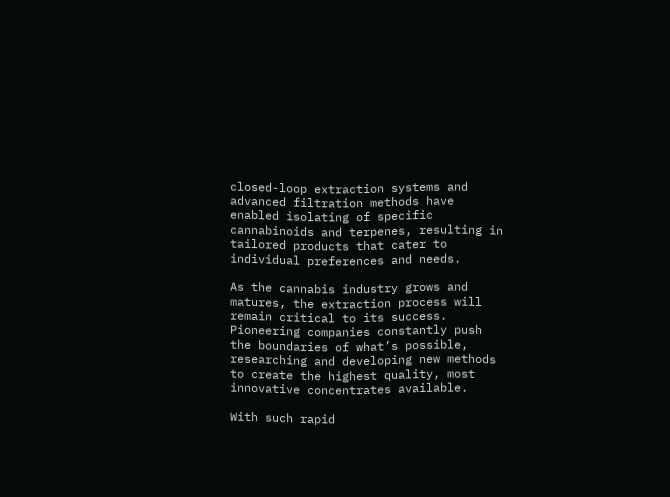closed-loop extraction systems and advanced filtration methods have enabled isolating of specific cannabinoids and terpenes, resulting in tailored products that cater to individual preferences and needs.

As the cannabis industry grows and matures, the extraction process will remain critical to its success. Pioneering companies constantly push the boundaries of what’s possible, researching and developing new methods to create the highest quality, most innovative concentrates available.

With such rapid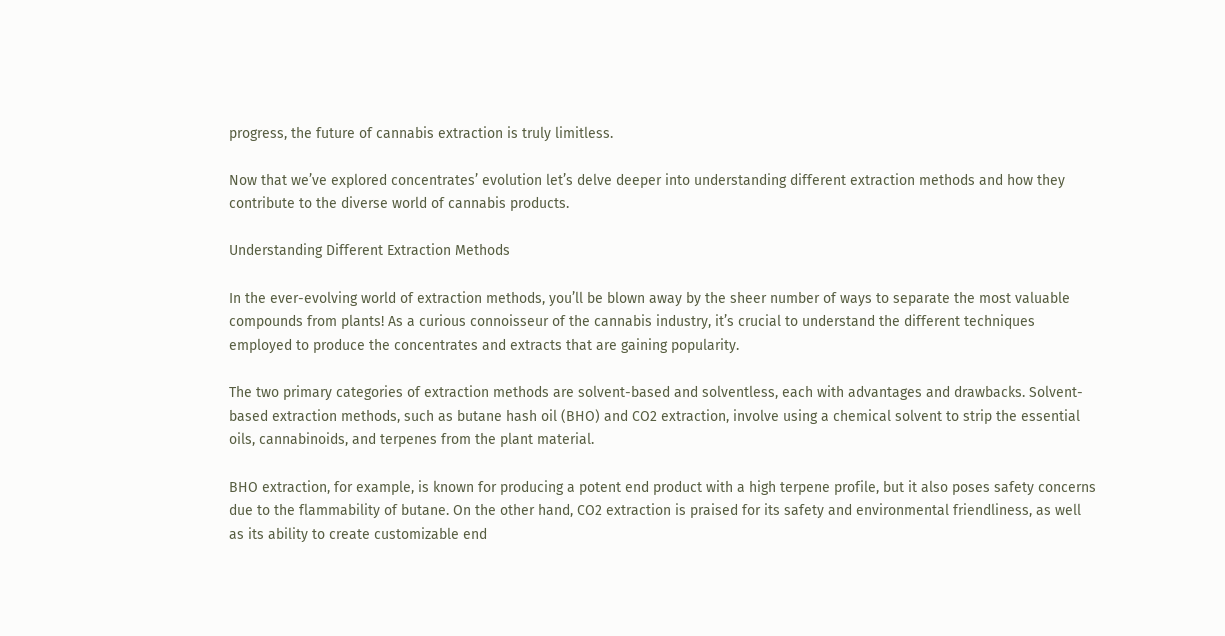progress, the future of cannabis extraction is truly limitless.

Now that we’ve explored concentrates’ evolution let’s delve deeper into understanding different extraction methods and how they contribute to the diverse world of cannabis products.

Understanding Different Extraction Methods

In the ever-evolving world of extraction methods, you’ll be blown away by the sheer number of ways to separate the most valuable compounds from plants! As a curious connoisseur of the cannabis industry, it’s crucial to understand the different techniques employed to produce the concentrates and extracts that are gaining popularity.

The two primary categories of extraction methods are solvent-based and solventless, each with advantages and drawbacks. Solvent-based extraction methods, such as butane hash oil (BHO) and CO2 extraction, involve using a chemical solvent to strip the essential oils, cannabinoids, and terpenes from the plant material.

BHO extraction, for example, is known for producing a potent end product with a high terpene profile, but it also poses safety concerns due to the flammability of butane. On the other hand, CO2 extraction is praised for its safety and environmental friendliness, as well as its ability to create customizable end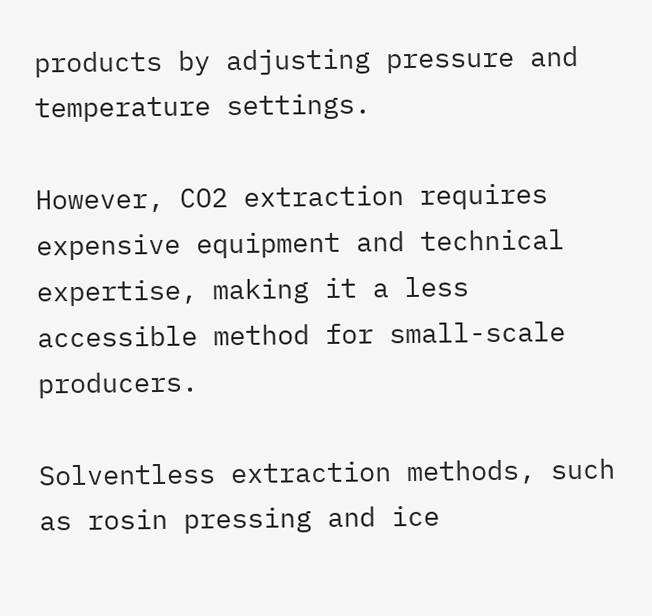products by adjusting pressure and temperature settings.

However, CO2 extraction requires expensive equipment and technical expertise, making it a less accessible method for small-scale producers.

Solventless extraction methods, such as rosin pressing and ice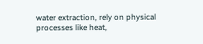water extraction, rely on physical processes like heat,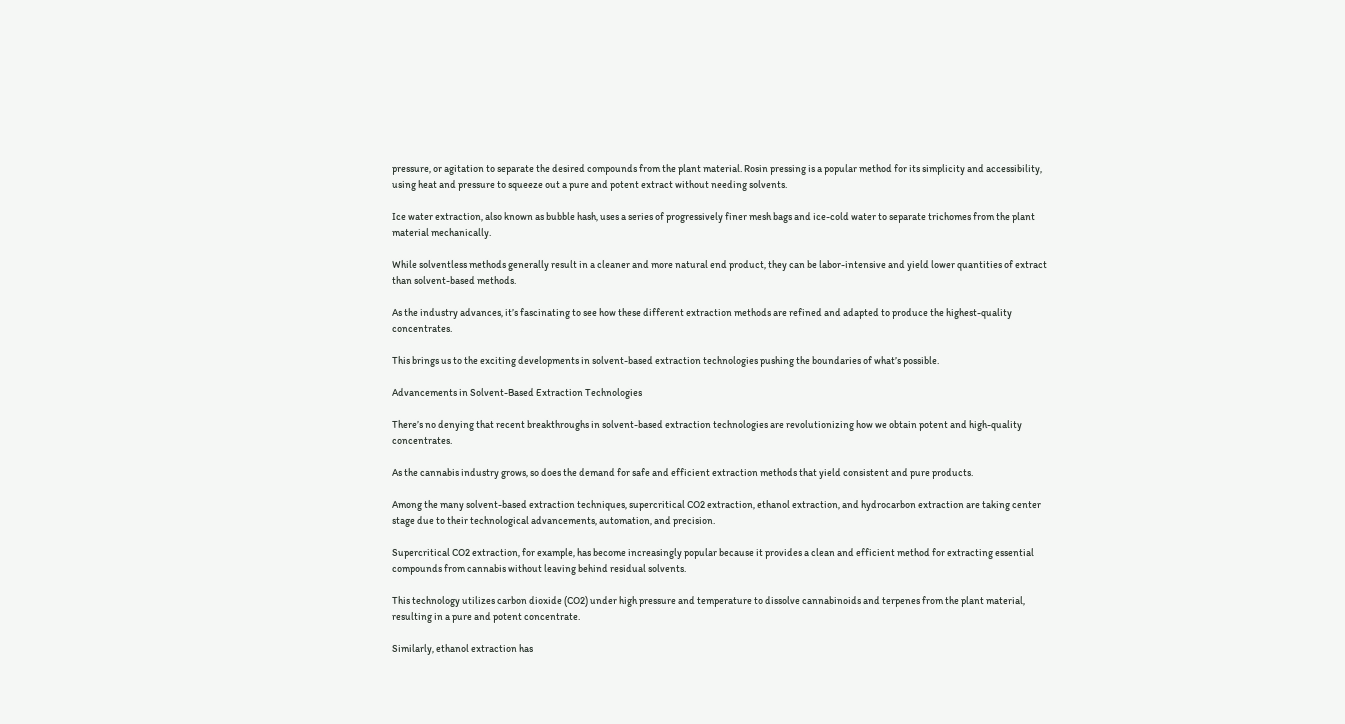pressure, or agitation to separate the desired compounds from the plant material. Rosin pressing is a popular method for its simplicity and accessibility, using heat and pressure to squeeze out a pure and potent extract without needing solvents.

Ice water extraction, also known as bubble hash, uses a series of progressively finer mesh bags and ice-cold water to separate trichomes from the plant material mechanically.

While solventless methods generally result in a cleaner and more natural end product, they can be labor-intensive and yield lower quantities of extract than solvent-based methods.

As the industry advances, it’s fascinating to see how these different extraction methods are refined and adapted to produce the highest-quality concentrates.

This brings us to the exciting developments in solvent-based extraction technologies pushing the boundaries of what’s possible.

Advancements in Solvent-Based Extraction Technologies

There’s no denying that recent breakthroughs in solvent-based extraction technologies are revolutionizing how we obtain potent and high-quality concentrates.

As the cannabis industry grows, so does the demand for safe and efficient extraction methods that yield consistent and pure products.

Among the many solvent-based extraction techniques, supercritical CO2 extraction, ethanol extraction, and hydrocarbon extraction are taking center stage due to their technological advancements, automation, and precision.

Supercritical CO2 extraction, for example, has become increasingly popular because it provides a clean and efficient method for extracting essential compounds from cannabis without leaving behind residual solvents.

This technology utilizes carbon dioxide (CO2) under high pressure and temperature to dissolve cannabinoids and terpenes from the plant material, resulting in a pure and potent concentrate.

Similarly, ethanol extraction has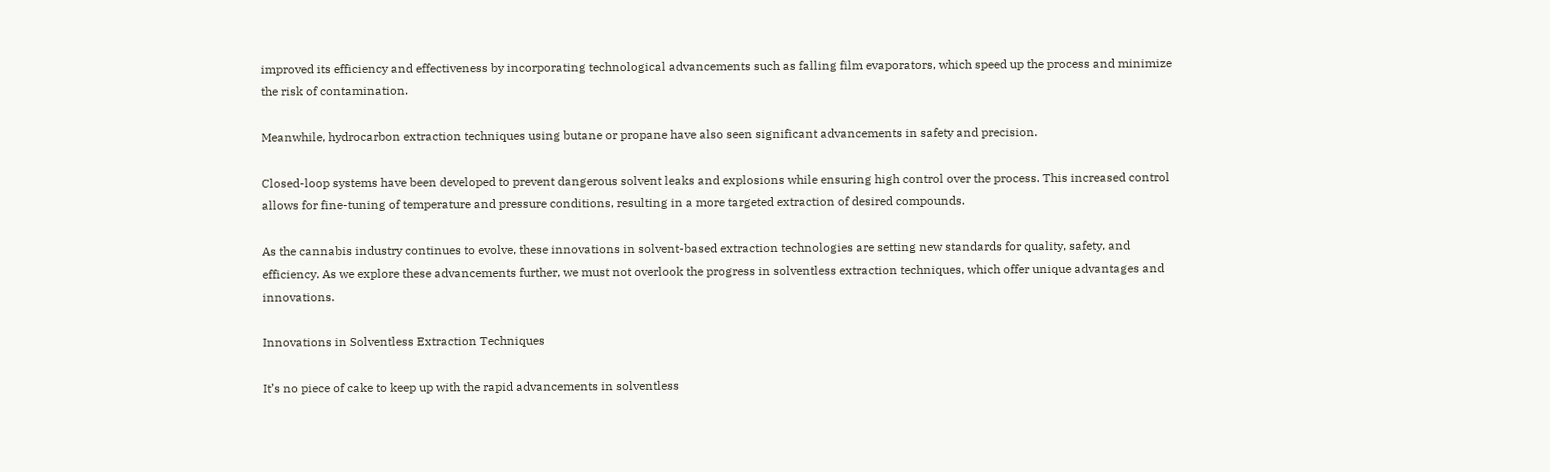improved its efficiency and effectiveness by incorporating technological advancements such as falling film evaporators, which speed up the process and minimize the risk of contamination.

Meanwhile, hydrocarbon extraction techniques using butane or propane have also seen significant advancements in safety and precision.

Closed-loop systems have been developed to prevent dangerous solvent leaks and explosions while ensuring high control over the process. This increased control allows for fine-tuning of temperature and pressure conditions, resulting in a more targeted extraction of desired compounds.

As the cannabis industry continues to evolve, these innovations in solvent-based extraction technologies are setting new standards for quality, safety, and efficiency. As we explore these advancements further, we must not overlook the progress in solventless extraction techniques, which offer unique advantages and innovations.

Innovations in Solventless Extraction Techniques

It’s no piece of cake to keep up with the rapid advancements in solventless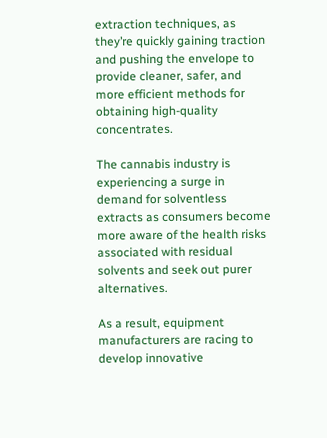extraction techniques, as they’re quickly gaining traction and pushing the envelope to provide cleaner, safer, and more efficient methods for obtaining high-quality concentrates.

The cannabis industry is experiencing a surge in demand for solventless extracts as consumers become more aware of the health risks associated with residual solvents and seek out purer alternatives.

As a result, equipment manufacturers are racing to develop innovative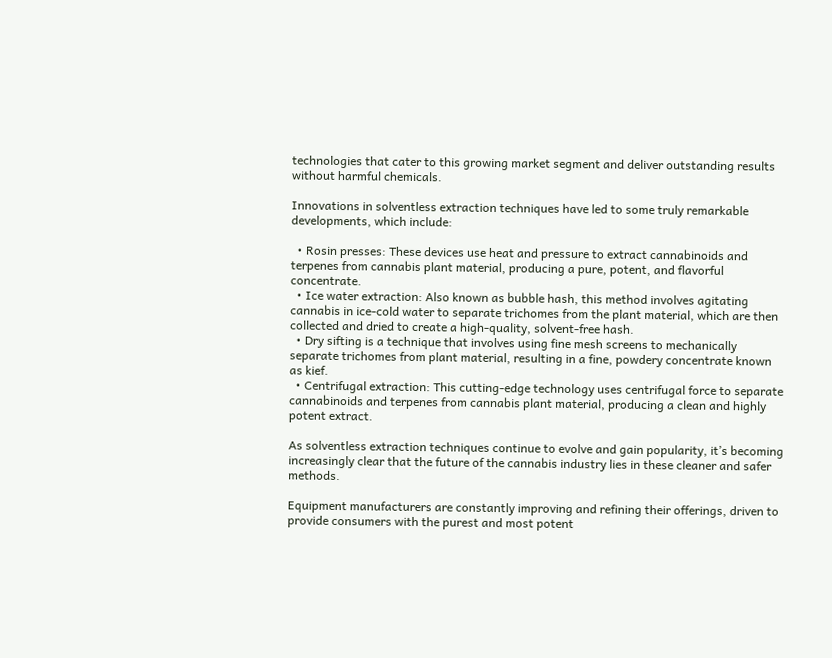technologies that cater to this growing market segment and deliver outstanding results without harmful chemicals.

Innovations in solventless extraction techniques have led to some truly remarkable developments, which include:

  • Rosin presses: These devices use heat and pressure to extract cannabinoids and terpenes from cannabis plant material, producing a pure, potent, and flavorful concentrate.
  • Ice water extraction: Also known as bubble hash, this method involves agitating cannabis in ice-cold water to separate trichomes from the plant material, which are then collected and dried to create a high-quality, solvent-free hash.
  • Dry sifting is a technique that involves using fine mesh screens to mechanically separate trichomes from plant material, resulting in a fine, powdery concentrate known as kief.
  • Centrifugal extraction: This cutting-edge technology uses centrifugal force to separate cannabinoids and terpenes from cannabis plant material, producing a clean and highly potent extract.

As solventless extraction techniques continue to evolve and gain popularity, it’s becoming increasingly clear that the future of the cannabis industry lies in these cleaner and safer methods.

Equipment manufacturers are constantly improving and refining their offerings, driven to provide consumers with the purest and most potent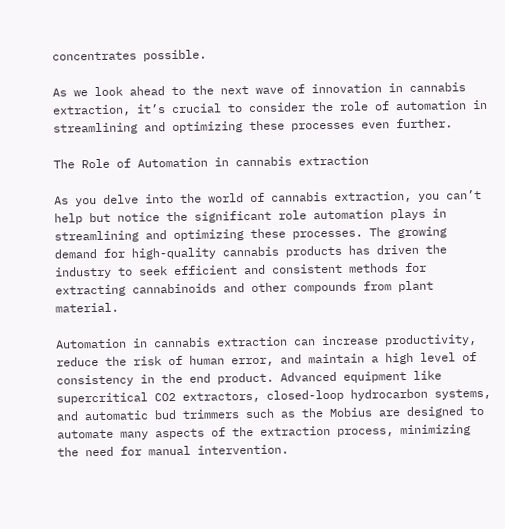concentrates possible.

As we look ahead to the next wave of innovation in cannabis extraction, it’s crucial to consider the role of automation in streamlining and optimizing these processes even further.

The Role of Automation in cannabis extraction

As you delve into the world of cannabis extraction, you can’t help but notice the significant role automation plays in streamlining and optimizing these processes. The growing demand for high-quality cannabis products has driven the industry to seek efficient and consistent methods for extracting cannabinoids and other compounds from plant material.

Automation in cannabis extraction can increase productivity, reduce the risk of human error, and maintain a high level of consistency in the end product. Advanced equipment like supercritical CO2 extractors, closed-loop hydrocarbon systems, and automatic bud trimmers such as the Mobius are designed to automate many aspects of the extraction process, minimizing the need for manual intervention.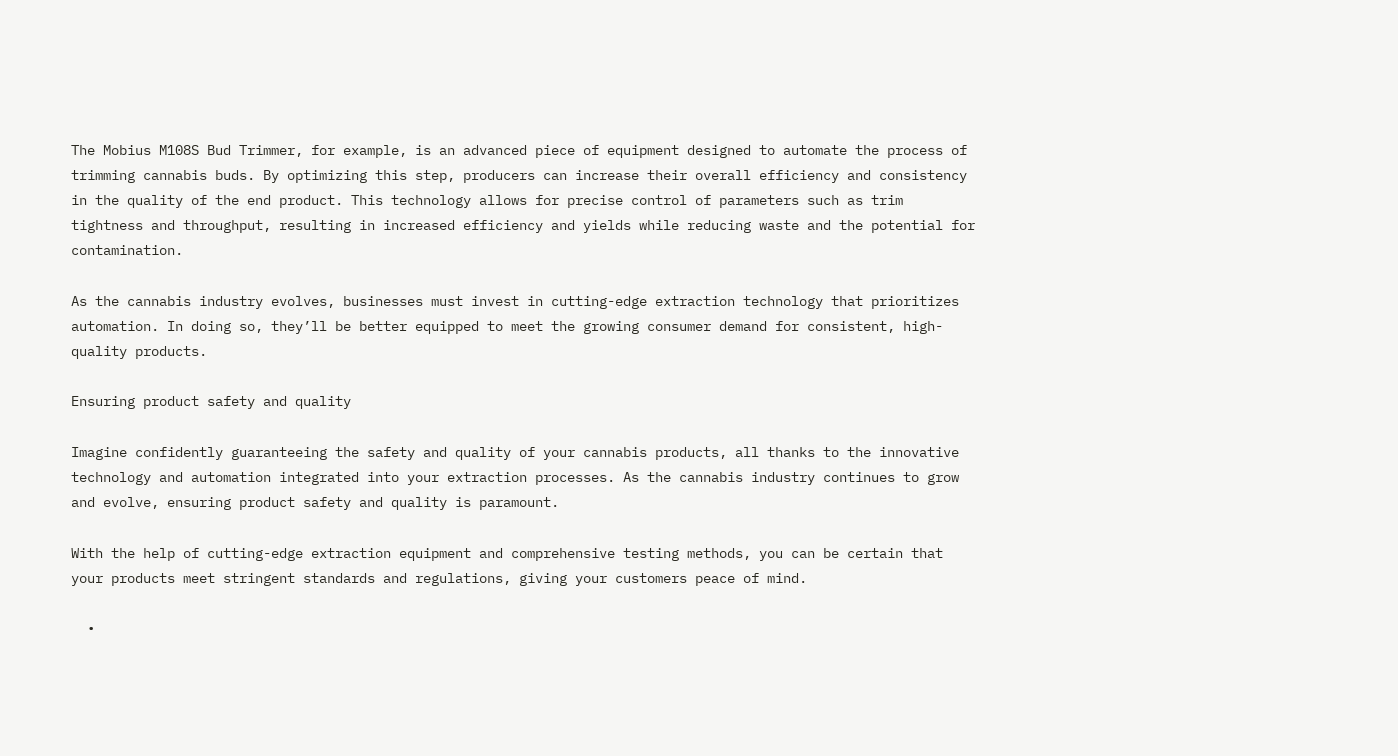The Mobius M108S Bud Trimmer, for example, is an advanced piece of equipment designed to automate the process of trimming cannabis buds. By optimizing this step, producers can increase their overall efficiency and consistency in the quality of the end product. This technology allows for precise control of parameters such as trim tightness and throughput, resulting in increased efficiency and yields while reducing waste and the potential for contamination.

As the cannabis industry evolves, businesses must invest in cutting-edge extraction technology that prioritizes automation. In doing so, they’ll be better equipped to meet the growing consumer demand for consistent, high-quality products.

Ensuring product safety and quality

Imagine confidently guaranteeing the safety and quality of your cannabis products, all thanks to the innovative technology and automation integrated into your extraction processes. As the cannabis industry continues to grow and evolve, ensuring product safety and quality is paramount.

With the help of cutting-edge extraction equipment and comprehensive testing methods, you can be certain that your products meet stringent standards and regulations, giving your customers peace of mind.

  •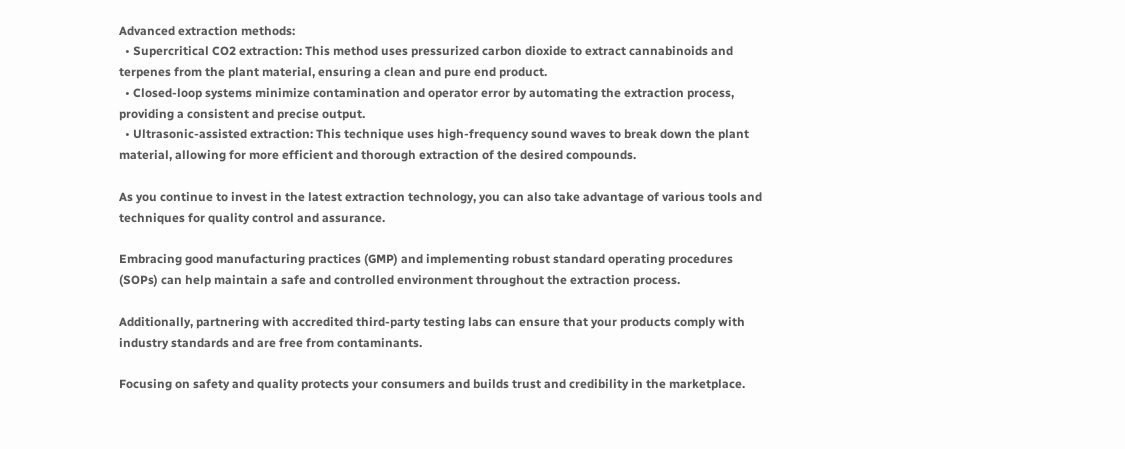Advanced extraction methods:
  • Supercritical CO2 extraction: This method uses pressurized carbon dioxide to extract cannabinoids and terpenes from the plant material, ensuring a clean and pure end product.
  • Closed-loop systems minimize contamination and operator error by automating the extraction process, providing a consistent and precise output.
  • Ultrasonic-assisted extraction: This technique uses high-frequency sound waves to break down the plant material, allowing for more efficient and thorough extraction of the desired compounds.

As you continue to invest in the latest extraction technology, you can also take advantage of various tools and techniques for quality control and assurance.

Embracing good manufacturing practices (GMP) and implementing robust standard operating procedures (SOPs) can help maintain a safe and controlled environment throughout the extraction process.

Additionally, partnering with accredited third-party testing labs can ensure that your products comply with industry standards and are free from contaminants.

Focusing on safety and quality protects your consumers and builds trust and credibility in the marketplace.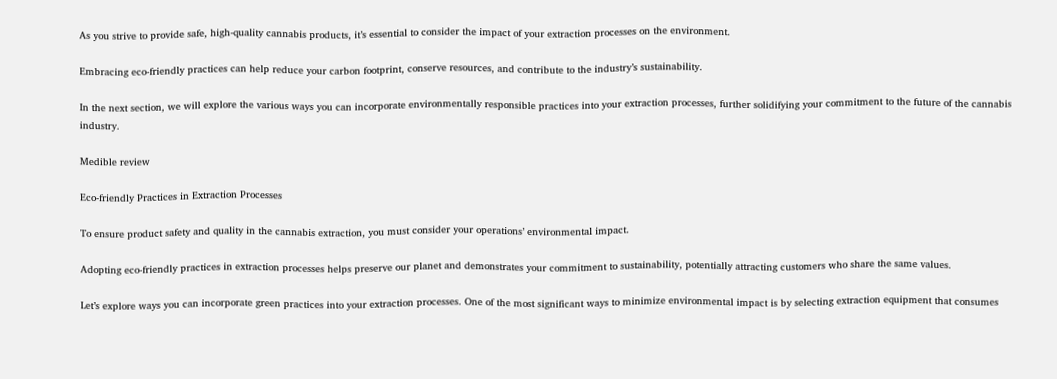As you strive to provide safe, high-quality cannabis products, it’s essential to consider the impact of your extraction processes on the environment.

Embracing eco-friendly practices can help reduce your carbon footprint, conserve resources, and contribute to the industry’s sustainability.

In the next section, we will explore the various ways you can incorporate environmentally responsible practices into your extraction processes, further solidifying your commitment to the future of the cannabis industry.

Medible review

Eco-friendly Practices in Extraction Processes

To ensure product safety and quality in the cannabis extraction, you must consider your operations’ environmental impact.

Adopting eco-friendly practices in extraction processes helps preserve our planet and demonstrates your commitment to sustainability, potentially attracting customers who share the same values.

Let’s explore ways you can incorporate green practices into your extraction processes. One of the most significant ways to minimize environmental impact is by selecting extraction equipment that consumes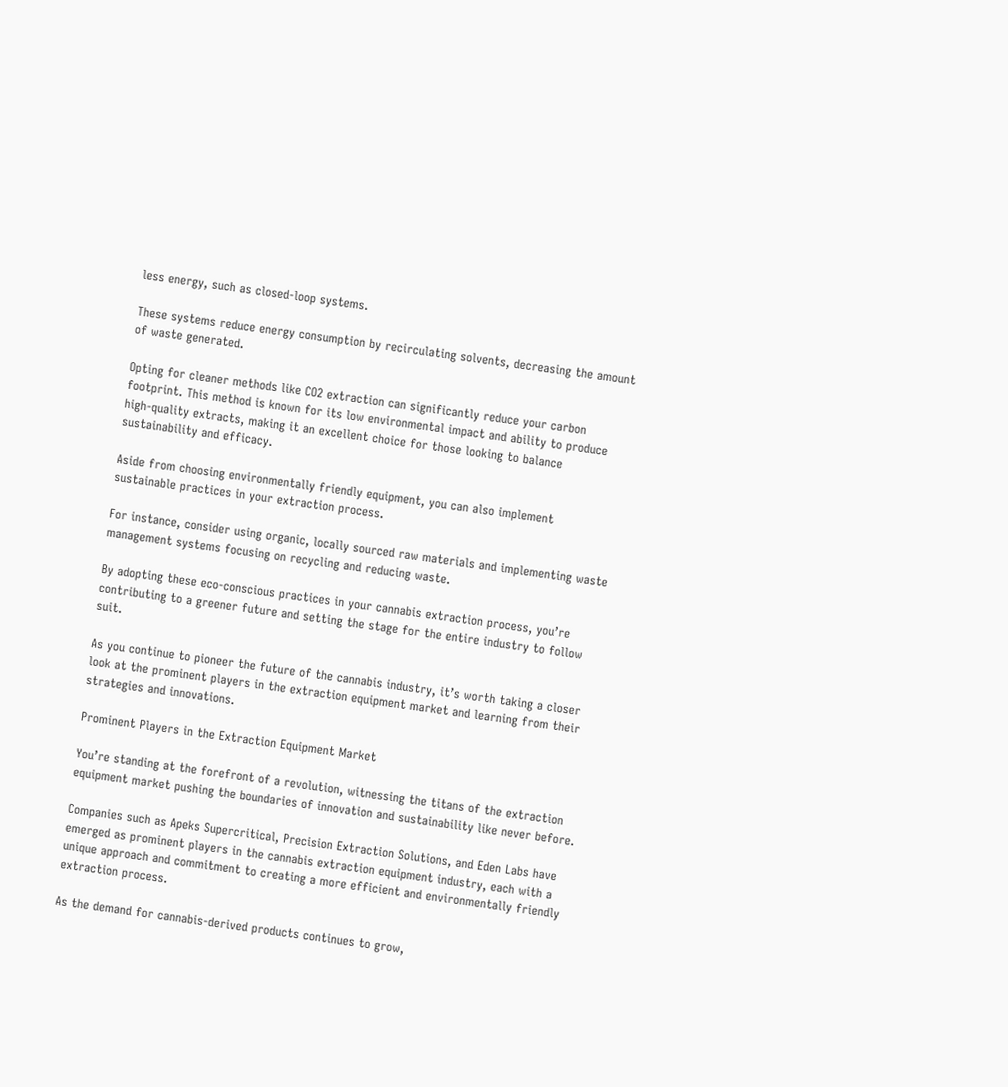less energy, such as closed-loop systems.

These systems reduce energy consumption by recirculating solvents, decreasing the amount of waste generated.

Opting for cleaner methods like CO2 extraction can significantly reduce your carbon footprint. This method is known for its low environmental impact and ability to produce high-quality extracts, making it an excellent choice for those looking to balance sustainability and efficacy.

Aside from choosing environmentally friendly equipment, you can also implement sustainable practices in your extraction process.

For instance, consider using organic, locally sourced raw materials and implementing waste management systems focusing on recycling and reducing waste.

By adopting these eco-conscious practices in your cannabis extraction process, you’re contributing to a greener future and setting the stage for the entire industry to follow suit.

As you continue to pioneer the future of the cannabis industry, it’s worth taking a closer look at the prominent players in the extraction equipment market and learning from their strategies and innovations.

Prominent Players in the Extraction Equipment Market

You’re standing at the forefront of a revolution, witnessing the titans of the extraction equipment market pushing the boundaries of innovation and sustainability like never before.

Companies such as Apeks Supercritical, Precision Extraction Solutions, and Eden Labs have emerged as prominent players in the cannabis extraction equipment industry, each with a unique approach and commitment to creating a more efficient and environmentally friendly extraction process.

As the demand for cannabis-derived products continues to grow,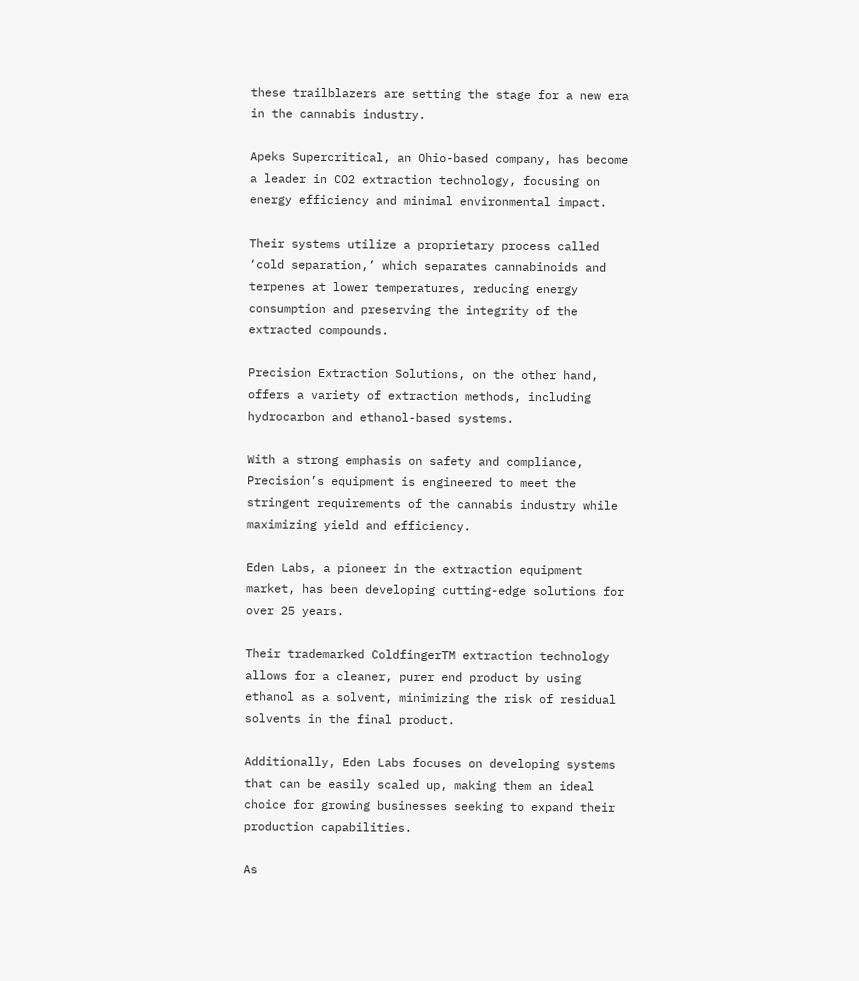these trailblazers are setting the stage for a new era in the cannabis industry.

Apeks Supercritical, an Ohio-based company, has become a leader in CO2 extraction technology, focusing on energy efficiency and minimal environmental impact.

Their systems utilize a proprietary process called ‘cold separation,’ which separates cannabinoids and terpenes at lower temperatures, reducing energy consumption and preserving the integrity of the extracted compounds.

Precision Extraction Solutions, on the other hand, offers a variety of extraction methods, including hydrocarbon and ethanol-based systems.

With a strong emphasis on safety and compliance, Precision’s equipment is engineered to meet the stringent requirements of the cannabis industry while maximizing yield and efficiency.

Eden Labs, a pioneer in the extraction equipment market, has been developing cutting-edge solutions for over 25 years.

Their trademarked ColdfingerTM extraction technology allows for a cleaner, purer end product by using ethanol as a solvent, minimizing the risk of residual solvents in the final product.

Additionally, Eden Labs focuses on developing systems that can be easily scaled up, making them an ideal choice for growing businesses seeking to expand their production capabilities.

As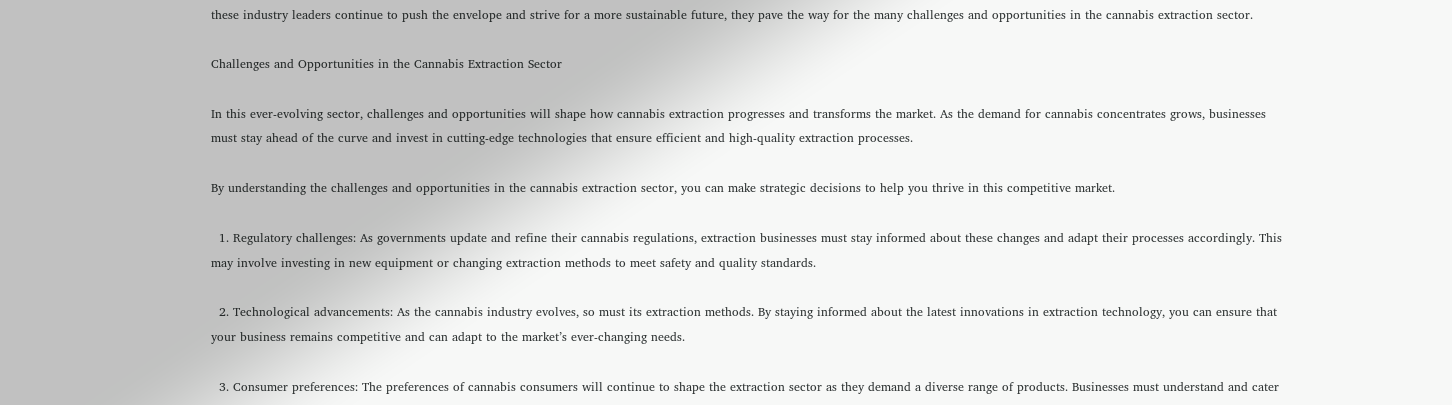these industry leaders continue to push the envelope and strive for a more sustainable future, they pave the way for the many challenges and opportunities in the cannabis extraction sector.

Challenges and Opportunities in the Cannabis Extraction Sector

In this ever-evolving sector, challenges and opportunities will shape how cannabis extraction progresses and transforms the market. As the demand for cannabis concentrates grows, businesses must stay ahead of the curve and invest in cutting-edge technologies that ensure efficient and high-quality extraction processes.

By understanding the challenges and opportunities in the cannabis extraction sector, you can make strategic decisions to help you thrive in this competitive market.

  1. Regulatory challenges: As governments update and refine their cannabis regulations, extraction businesses must stay informed about these changes and adapt their processes accordingly. This may involve investing in new equipment or changing extraction methods to meet safety and quality standards.

  2. Technological advancements: As the cannabis industry evolves, so must its extraction methods. By staying informed about the latest innovations in extraction technology, you can ensure that your business remains competitive and can adapt to the market’s ever-changing needs.

  3. Consumer preferences: The preferences of cannabis consumers will continue to shape the extraction sector as they demand a diverse range of products. Businesses must understand and cater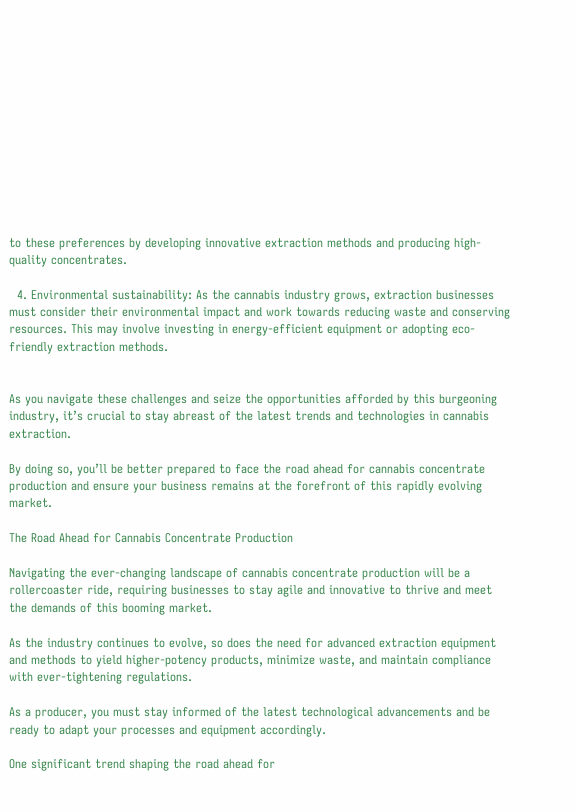to these preferences by developing innovative extraction methods and producing high-quality concentrates.

  4. Environmental sustainability: As the cannabis industry grows, extraction businesses must consider their environmental impact and work towards reducing waste and conserving resources. This may involve investing in energy-efficient equipment or adopting eco-friendly extraction methods.


As you navigate these challenges and seize the opportunities afforded by this burgeoning industry, it’s crucial to stay abreast of the latest trends and technologies in cannabis extraction.

By doing so, you’ll be better prepared to face the road ahead for cannabis concentrate production and ensure your business remains at the forefront of this rapidly evolving market.

The Road Ahead for Cannabis Concentrate Production

Navigating the ever-changing landscape of cannabis concentrate production will be a rollercoaster ride, requiring businesses to stay agile and innovative to thrive and meet the demands of this booming market.

As the industry continues to evolve, so does the need for advanced extraction equipment and methods to yield higher-potency products, minimize waste, and maintain compliance with ever-tightening regulations.

As a producer, you must stay informed of the latest technological advancements and be ready to adapt your processes and equipment accordingly.

One significant trend shaping the road ahead for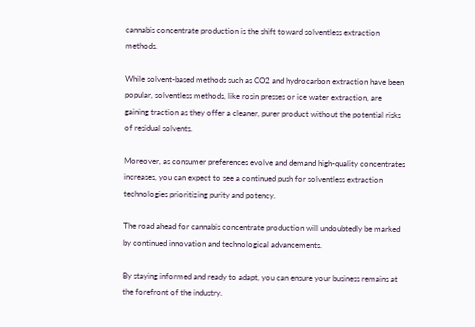cannabis concentrate production is the shift toward solventless extraction methods.

While solvent-based methods such as CO2 and hydrocarbon extraction have been popular, solventless methods, like rosin presses or ice water extraction, are gaining traction as they offer a cleaner, purer product without the potential risks of residual solvents.

Moreover, as consumer preferences evolve and demand high-quality concentrates increases, you can expect to see a continued push for solventless extraction technologies prioritizing purity and potency.

The road ahead for cannabis concentrate production will undoubtedly be marked by continued innovation and technological advancements.

By staying informed and ready to adapt, you can ensure your business remains at the forefront of the industry.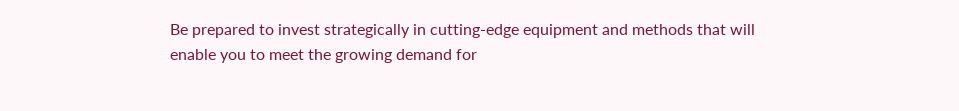Be prepared to invest strategically in cutting-edge equipment and methods that will enable you to meet the growing demand for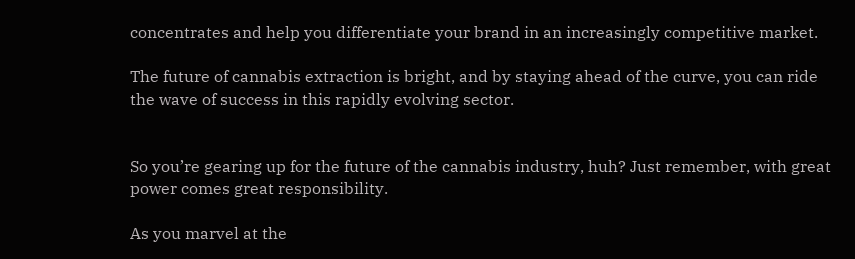concentrates and help you differentiate your brand in an increasingly competitive market.

The future of cannabis extraction is bright, and by staying ahead of the curve, you can ride the wave of success in this rapidly evolving sector.


So you’re gearing up for the future of the cannabis industry, huh? Just remember, with great power comes great responsibility.

As you marvel at the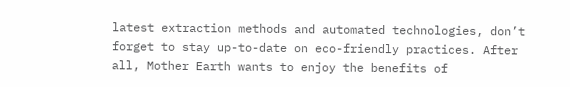latest extraction methods and automated technologies, don’t forget to stay up-to-date on eco-friendly practices. After all, Mother Earth wants to enjoy the benefits of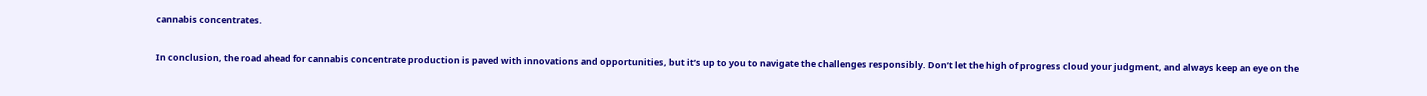cannabis concentrates.

In conclusion, the road ahead for cannabis concentrate production is paved with innovations and opportunities, but it’s up to you to navigate the challenges responsibly. Don’t let the high of progress cloud your judgment, and always keep an eye on the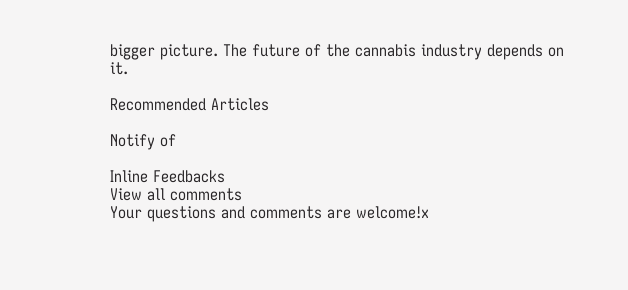bigger picture. The future of the cannabis industry depends on it.

Recommended Articles

Notify of

Inline Feedbacks
View all comments
Your questions and comments are welcome!x